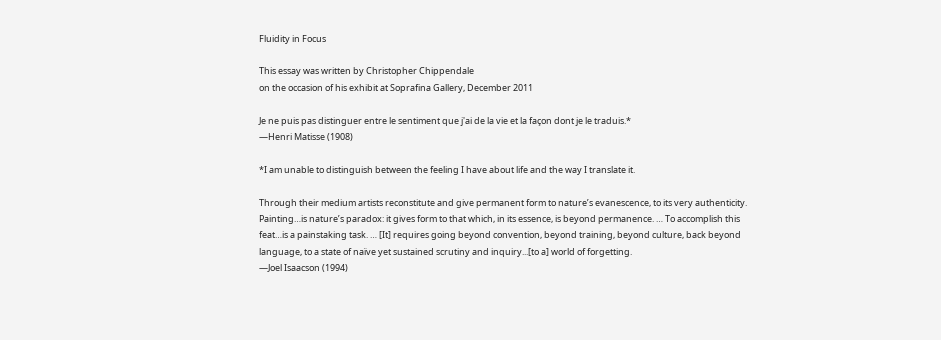Fluidity in Focus

This essay was written by Christopher Chippendale
on the occasion of his exhibit at Soprafina Gallery, December 2011

Je ne puis pas distinguer entre le sentiment que j'ai de la vie et la façon dont je le traduis.*
—Henri Matisse (1908)

*I am unable to distinguish between the feeling I have about life and the way I translate it.

Through their medium artists reconstitute and give permanent form to nature’s evanescence, to its very authenticity. Painting…is nature’s paradox: it gives form to that which, in its essence, is beyond permanence. … To accomplish this feat…is a painstaking task. … [It] requires going beyond convention, beyond training, beyond culture, back beyond language, to a state of naïve yet sustained scrutiny and inquiry...[to a] world of forgetting.
—Joel Isaacson (1994)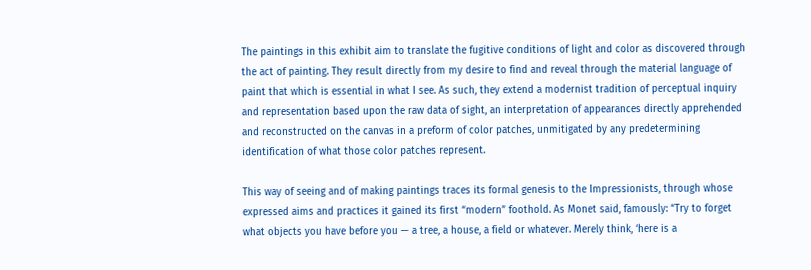The paintings in this exhibit aim to translate the fugitive conditions of light and color as discovered through the act of painting. They result directly from my desire to find and reveal through the material language of paint that which is essential in what I see. As such, they extend a modernist tradition of perceptual inquiry and representation based upon the raw data of sight, an interpretation of appearances directly apprehended and reconstructed on the canvas in a preform of color patches, unmitigated by any predetermining identification of what those color patches represent.

This way of seeing and of making paintings traces its formal genesis to the Impressionists, through whose expressed aims and practices it gained its first “modern” foothold. As Monet said, famously: “Try to forget what objects you have before you — a tree, a house, a field or whatever. Merely think, ‘here is a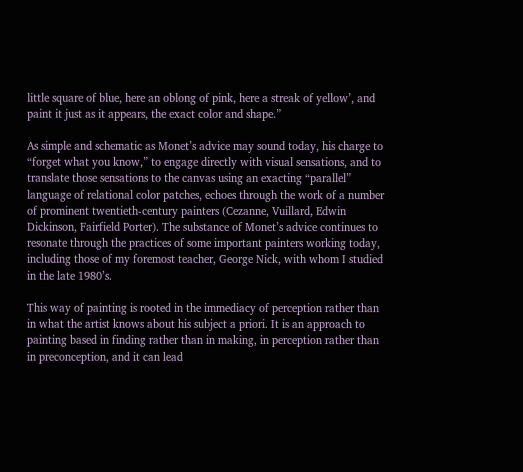little square of blue, here an oblong of pink, here a streak of yellow’, and paint it just as it appears, the exact color and shape.”

As simple and schematic as Monet’s advice may sound today, his charge to “forget what you know,” to engage directly with visual sensations, and to translate those sensations to the canvas using an exacting “parallel” language of relational color patches, echoes through the work of a number of prominent twentieth-century painters (Cezanne, Vuillard, Edwin Dickinson, Fairfield Porter). The substance of Monet’s advice continues to resonate through the practices of some important painters working today, including those of my foremost teacher, George Nick, with whom I studied in the late 1980’s.

This way of painting is rooted in the immediacy of perception rather than in what the artist knows about his subject a priori. It is an approach to painting based in finding rather than in making, in perception rather than in preconception, and it can lead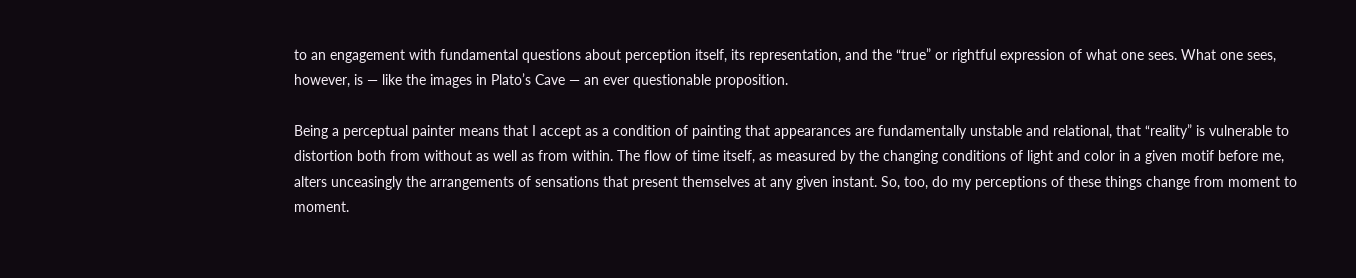to an engagement with fundamental questions about perception itself, its representation, and the “true” or rightful expression of what one sees. What one sees, however, is — like the images in Plato’s Cave — an ever questionable proposition.

Being a perceptual painter means that I accept as a condition of painting that appearances are fundamentally unstable and relational, that “reality” is vulnerable to distortion both from without as well as from within. The flow of time itself, as measured by the changing conditions of light and color in a given motif before me, alters unceasingly the arrangements of sensations that present themselves at any given instant. So, too, do my perceptions of these things change from moment to moment.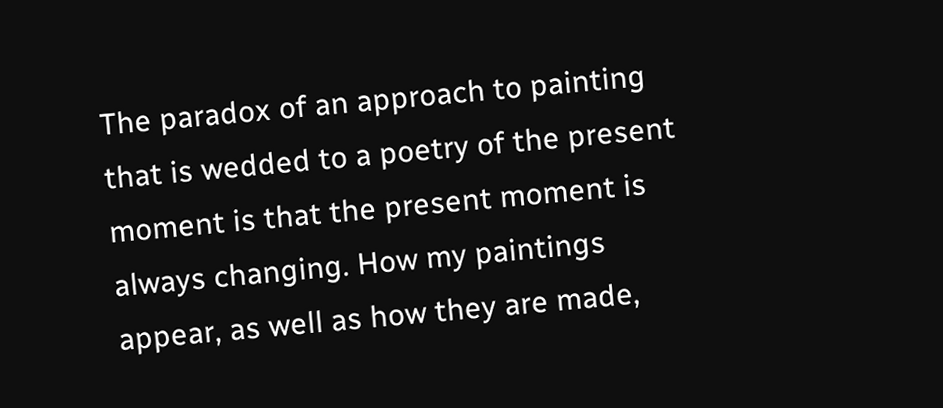The paradox of an approach to painting that is wedded to a poetry of the present moment is that the present moment is always changing. How my paintings appear, as well as how they are made,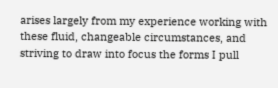arises largely from my experience working with these fluid, changeable circumstances, and striving to draw into focus the forms I pull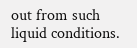out from such liquid conditions.